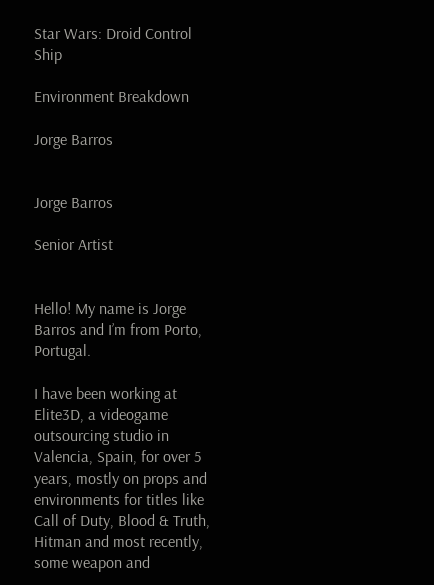Star Wars: Droid Control Ship

Environment Breakdown

Jorge Barros


Jorge Barros

Senior Artist


Hello! My name is Jorge Barros and I’m from Porto, Portugal.

I have been working at Elite3D, a videogame outsourcing studio in Valencia, Spain, for over 5 years, mostly on props and environments for titles like Call of Duty, Blood & Truth, Hitman and most recently, some weapon and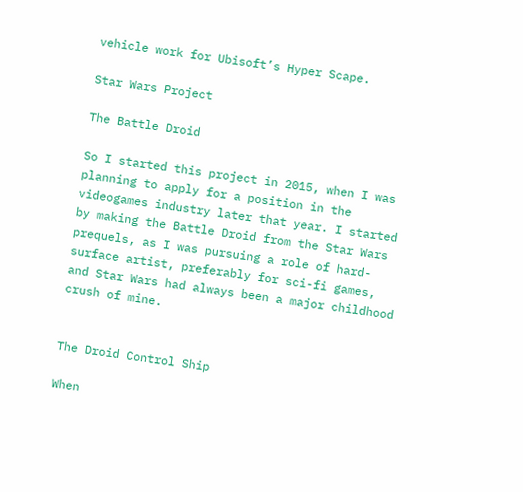vehicle work for Ubisoft’s Hyper Scape.

Star Wars Project

The Battle Droid

So I started this project in 2015, when I was planning to apply for a position in the videogames industry later that year. I started by making the Battle Droid from the Star Wars prequels, as I was pursuing a role of hard-surface artist, preferably for sci-fi games, and Star Wars had always been a major childhood crush of mine.


The Droid Control Ship

When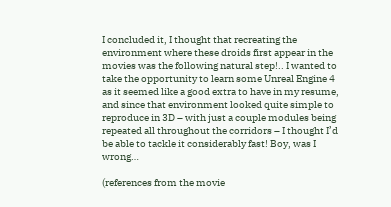I concluded it, I thought that recreating the environment where these droids first appear in the movies was the following natural step!.. I wanted to take the opportunity to learn some Unreal Engine 4 as it seemed like a good extra to have in my resume, and since that environment looked quite simple to reproduce in 3D – with just a couple modules being repeated all throughout the corridors – I thought I’d be able to tackle it considerably fast! Boy, was I wrong…

(references from the movie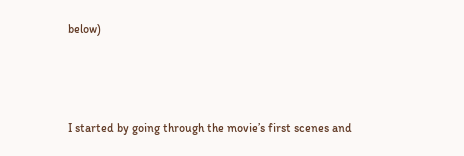below)



I started by going through the movie’s first scenes and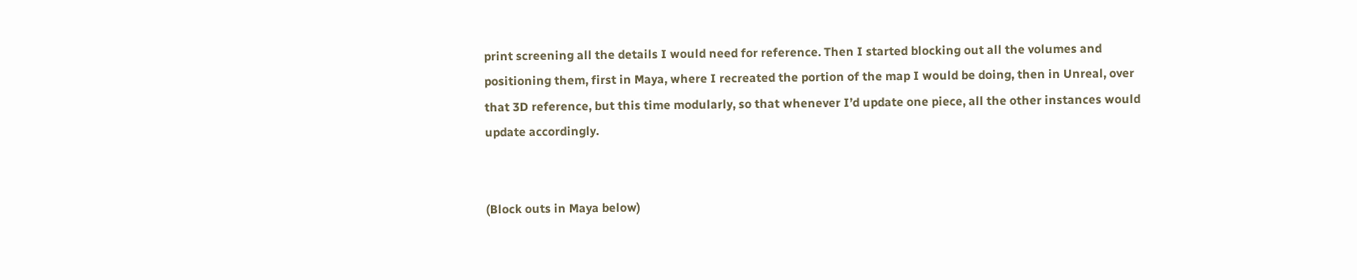print screening all the details I would need for reference. Then I started blocking out all the volumes and positioning them, first in Maya, where I recreated the portion of the map I would be doing, then in Unreal, over that 3D reference, but this time modularly, so that whenever I’d update one piece, all the other instances would update accordingly.


(Block outs in Maya below)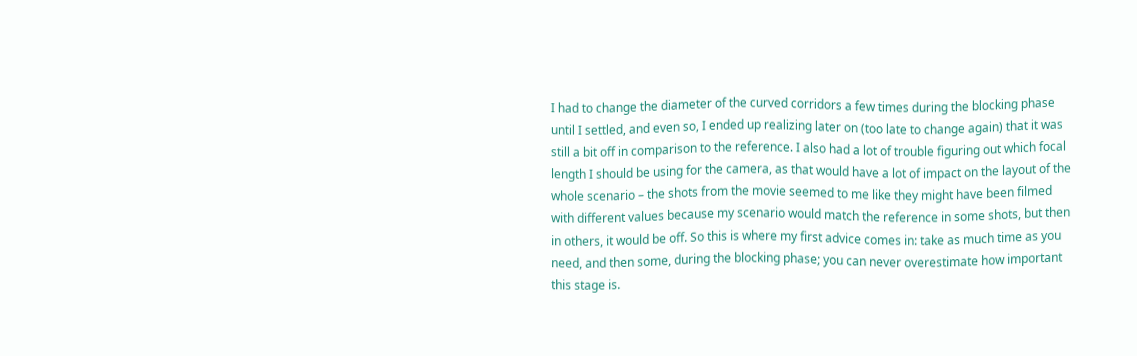I had to change the diameter of the curved corridors a few times during the blocking phase until I settled, and even so, I ended up realizing later on (too late to change again) that it was still a bit off in comparison to the reference. I also had a lot of trouble figuring out which focal length I should be using for the camera, as that would have a lot of impact on the layout of the whole scenario – the shots from the movie seemed to me like they might have been filmed with different values because my scenario would match the reference in some shots, but then in others, it would be off. So this is where my first advice comes in: take as much time as you need, and then some, during the blocking phase; you can never overestimate how important this stage is.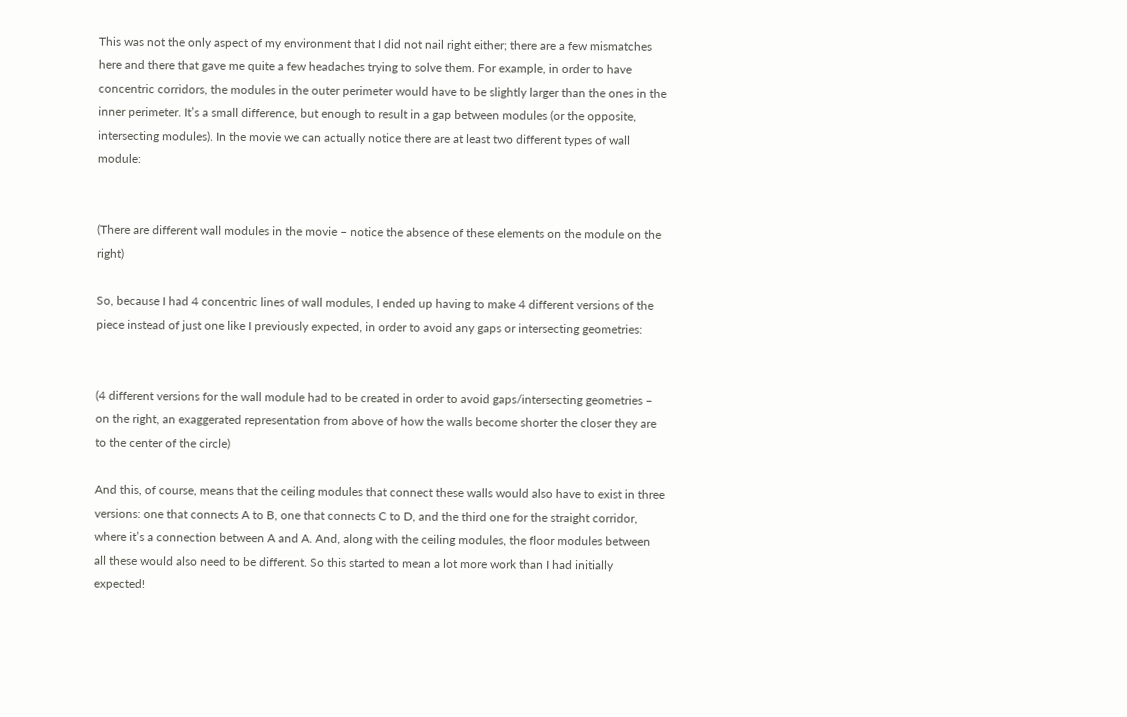This was not the only aspect of my environment that I did not nail right either; there are a few mismatches here and there that gave me quite a few headaches trying to solve them. For example, in order to have concentric corridors, the modules in the outer perimeter would have to be slightly larger than the ones in the inner perimeter. It’s a small difference, but enough to result in a gap between modules (or the opposite, intersecting modules). In the movie we can actually notice there are at least two different types of wall module:


(There are different wall modules in the movie – notice the absence of these elements on the module on the right)

So, because I had 4 concentric lines of wall modules, I ended up having to make 4 different versions of the piece instead of just one like I previously expected, in order to avoid any gaps or intersecting geometries:


(4 different versions for the wall module had to be created in order to avoid gaps/intersecting geometries – on the right, an exaggerated representation from above of how the walls become shorter the closer they are to the center of the circle)

And this, of course, means that the ceiling modules that connect these walls would also have to exist in three versions: one that connects A to B, one that connects C to D, and the third one for the straight corridor, where it’s a connection between A and A. And, along with the ceiling modules, the floor modules between all these would also need to be different. So this started to mean a lot more work than I had initially expected!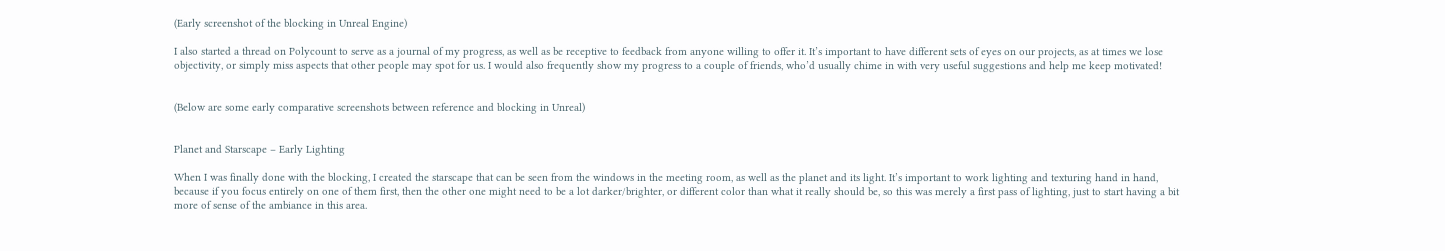(Early screenshot of the blocking in Unreal Engine)

I also started a thread on Polycount to serve as a journal of my progress, as well as be receptive to feedback from anyone willing to offer it. It’s important to have different sets of eyes on our projects, as at times we lose objectivity, or simply miss aspects that other people may spot for us. I would also frequently show my progress to a couple of friends, who’d usually chime in with very useful suggestions and help me keep motivated!


(Below are some early comparative screenshots between reference and blocking in Unreal)


Planet and Starscape – Early Lighting

When I was finally done with the blocking, I created the starscape that can be seen from the windows in the meeting room, as well as the planet and its light. It’s important to work lighting and texturing hand in hand, because if you focus entirely on one of them first, then the other one might need to be a lot darker/brighter, or different color than what it really should be, so this was merely a first pass of lighting, just to start having a bit more of sense of the ambiance in this area.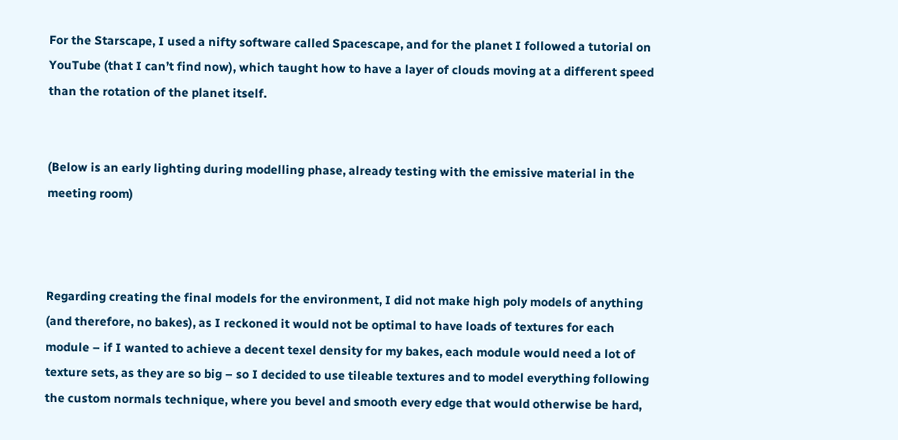For the Starscape, I used a nifty software called Spacescape, and for the planet I followed a tutorial on YouTube (that I can’t find now), which taught how to have a layer of clouds moving at a different speed than the rotation of the planet itself.


(Below is an early lighting during modelling phase, already testing with the emissive material in the meeting room)



Regarding creating the final models for the environment, I did not make high poly models of anything (and therefore, no bakes), as I reckoned it would not be optimal to have loads of textures for each module – if I wanted to achieve a decent texel density for my bakes, each module would need a lot of texture sets, as they are so big – so I decided to use tileable textures and to model everything following the custom normals technique, where you bevel and smooth every edge that would otherwise be hard,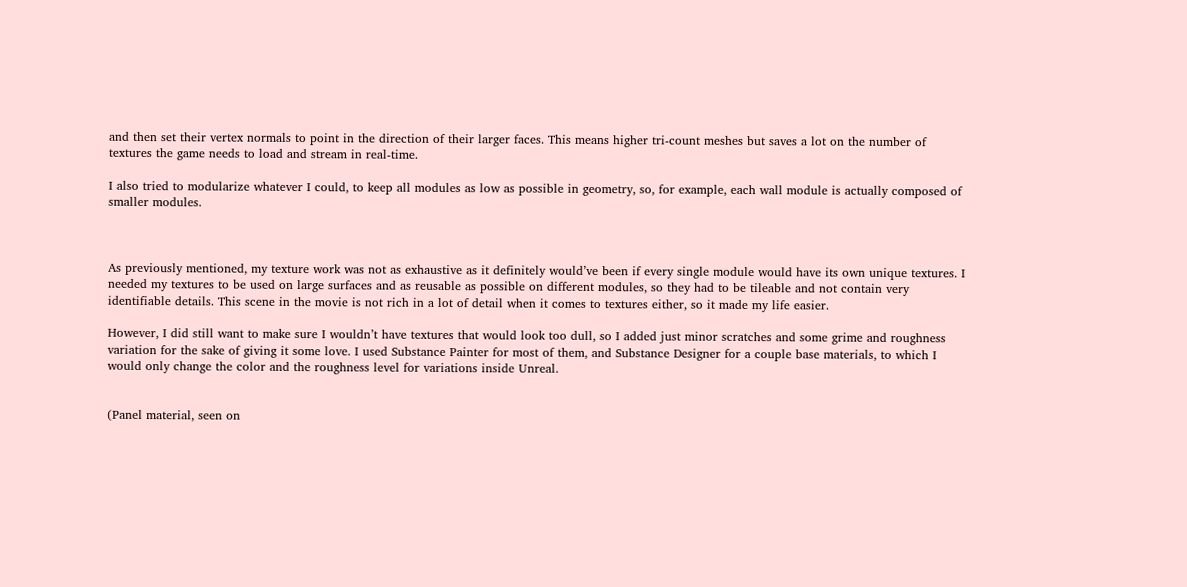and then set their vertex normals to point in the direction of their larger faces. This means higher tri-count meshes but saves a lot on the number of textures the game needs to load and stream in real-time.

I also tried to modularize whatever I could, to keep all modules as low as possible in geometry, so, for example, each wall module is actually composed of smaller modules.



As previously mentioned, my texture work was not as exhaustive as it definitely would’ve been if every single module would have its own unique textures. I needed my textures to be used on large surfaces and as reusable as possible on different modules, so they had to be tileable and not contain very identifiable details. This scene in the movie is not rich in a lot of detail when it comes to textures either, so it made my life easier.

However, I did still want to make sure I wouldn’t have textures that would look too dull, so I added just minor scratches and some grime and roughness variation for the sake of giving it some love. I used Substance Painter for most of them, and Substance Designer for a couple base materials, to which I would only change the color and the roughness level for variations inside Unreal.


(Panel material, seen on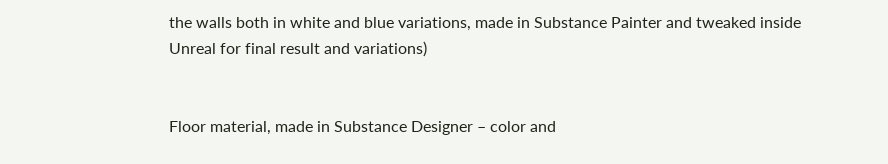the walls both in white and blue variations, made in Substance Painter and tweaked inside Unreal for final result and variations)


Floor material, made in Substance Designer – color and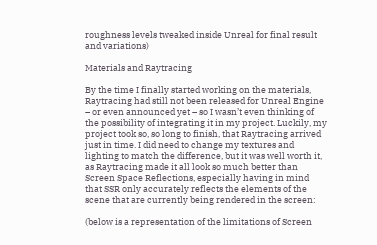roughness levels tweaked inside Unreal for final result and variations)

Materials and Raytracing

By the time I finally started working on the materials, Raytracing had still not been released for Unreal Engine – or even announced yet – so I wasn’t even thinking of the possibility of integrating it in my project. Luckily, my project took so, so long to finish, that Raytracing arrived just in time. I did need to change my textures and lighting to match the difference, but it was well worth it, as Raytracing made it all look so much better than Screen Space Reflections, especially having in mind that SSR only accurately reflects the elements of the scene that are currently being rendered in the screen:

(below is a representation of the limitations of Screen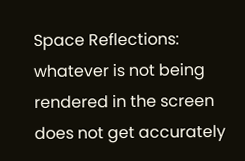Space Reflections: whatever is not being rendered in the screen does not get accurately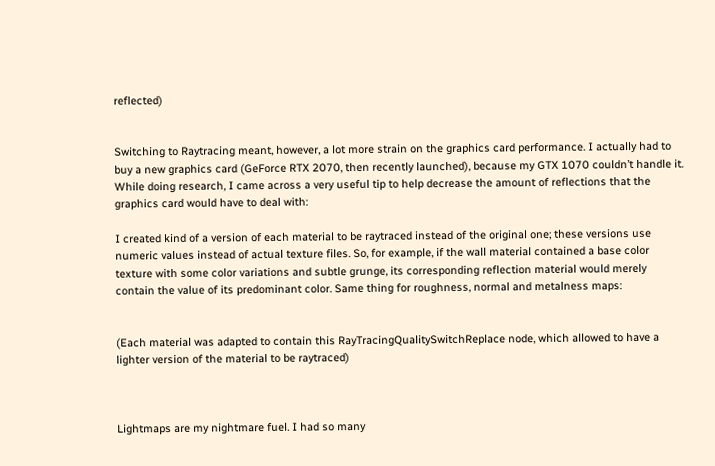reflected)


Switching to Raytracing meant, however, a lot more strain on the graphics card performance. I actually had to buy a new graphics card (GeForce RTX 2070, then recently launched), because my GTX 1070 couldn’t handle it. While doing research, I came across a very useful tip to help decrease the amount of reflections that the graphics card would have to deal with:

I created kind of a version of each material to be raytraced instead of the original one; these versions use numeric values instead of actual texture files. So, for example, if the wall material contained a base color texture with some color variations and subtle grunge, its corresponding reflection material would merely contain the value of its predominant color. Same thing for roughness, normal and metalness maps:


(Each material was adapted to contain this RayTracingQualitySwitchReplace node, which allowed to have a lighter version of the material to be raytraced)



Lightmaps are my nightmare fuel. I had so many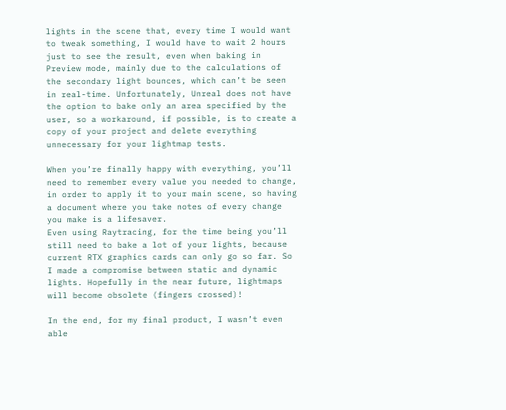lights in the scene that, every time I would want to tweak something, I would have to wait 2 hours just to see the result, even when baking in Preview mode, mainly due to the calculations of the secondary light bounces, which can’t be seen in real-time. Unfortunately, Unreal does not have the option to bake only an area specified by the user, so a workaround, if possible, is to create a copy of your project and delete everything unnecessary for your lightmap tests.

When you’re finally happy with everything, you’ll need to remember every value you needed to change, in order to apply it to your main scene, so having a document where you take notes of every change you make is a lifesaver.
Even using Raytracing, for the time being you’ll still need to bake a lot of your lights, because current RTX graphics cards can only go so far. So I made a compromise between static and dynamic lights. Hopefully in the near future, lightmaps will become obsolete (fingers crossed)!

In the end, for my final product, I wasn’t even able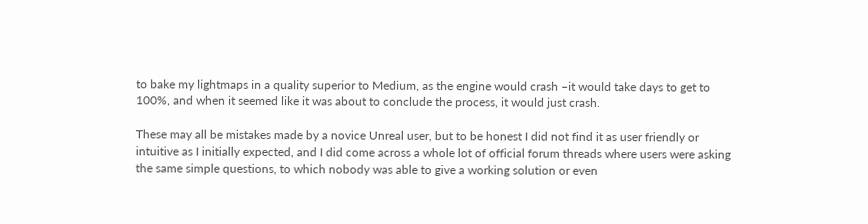to bake my lightmaps in a quality superior to Medium, as the engine would crash –it would take days to get to 100%, and when it seemed like it was about to conclude the process, it would just crash.

These may all be mistakes made by a novice Unreal user, but to be honest I did not find it as user friendly or intuitive as I initially expected, and I did come across a whole lot of official forum threads where users were asking the same simple questions, to which nobody was able to give a working solution or even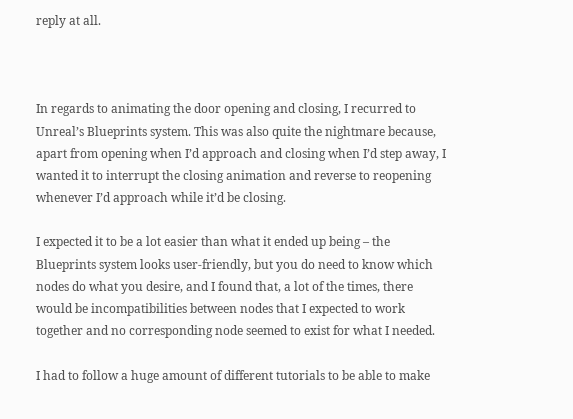reply at all.



In regards to animating the door opening and closing, I recurred to Unreal’s Blueprints system. This was also quite the nightmare because, apart from opening when I’d approach and closing when I’d step away, I wanted it to interrupt the closing animation and reverse to reopening whenever I’d approach while it’d be closing.

I expected it to be a lot easier than what it ended up being – the Blueprints system looks user-friendly, but you do need to know which nodes do what you desire, and I found that, a lot of the times, there would be incompatibilities between nodes that I expected to work together and no corresponding node seemed to exist for what I needed.

I had to follow a huge amount of different tutorials to be able to make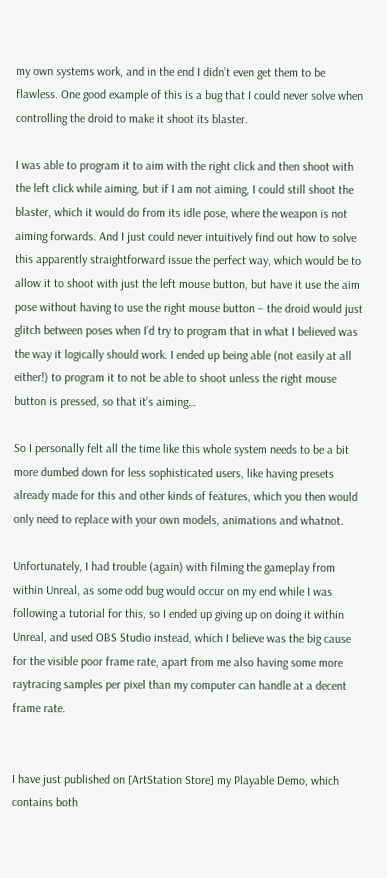my own systems work, and in the end I didn’t even get them to be flawless. One good example of this is a bug that I could never solve when controlling the droid to make it shoot its blaster.

I was able to program it to aim with the right click and then shoot with the left click while aiming, but if I am not aiming, I could still shoot the blaster, which it would do from its idle pose, where the weapon is not aiming forwards. And I just could never intuitively find out how to solve this apparently straightforward issue the perfect way, which would be to allow it to shoot with just the left mouse button, but have it use the aim pose without having to use the right mouse button – the droid would just glitch between poses when I’d try to program that in what I believed was the way it logically should work. I ended up being able (not easily at all either!) to program it to not be able to shoot unless the right mouse button is pressed, so that it’s aiming…

So I personally felt all the time like this whole system needs to be a bit more dumbed down for less sophisticated users, like having presets already made for this and other kinds of features, which you then would only need to replace with your own models, animations and whatnot.

Unfortunately, I had trouble (again) with filming the gameplay from within Unreal, as some odd bug would occur on my end while I was following a tutorial for this, so I ended up giving up on doing it within Unreal, and used OBS Studio instead, which I believe was the big cause for the visible poor frame rate, apart from me also having some more raytracing samples per pixel than my computer can handle at a decent frame rate.


I have just published on [ArtStation Store] my Playable Demo, which contains both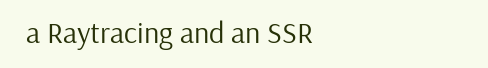a Raytracing and an SSR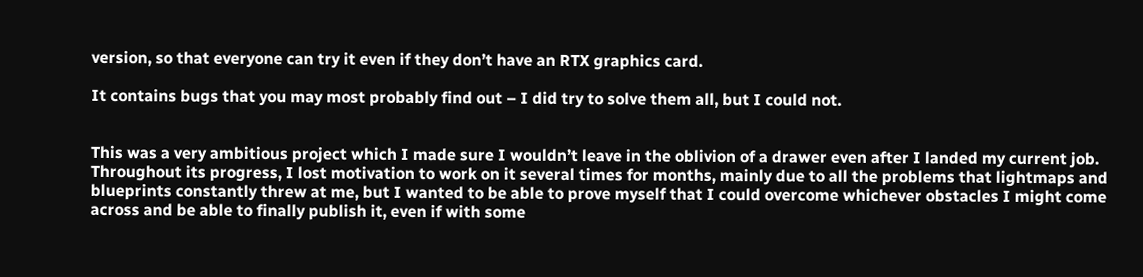version, so that everyone can try it even if they don’t have an RTX graphics card.

It contains bugs that you may most probably find out – I did try to solve them all, but I could not.


This was a very ambitious project which I made sure I wouldn’t leave in the oblivion of a drawer even after I landed my current job. Throughout its progress, I lost motivation to work on it several times for months, mainly due to all the problems that lightmaps and blueprints constantly threw at me, but I wanted to be able to prove myself that I could overcome whichever obstacles I might come across and be able to finally publish it, even if with some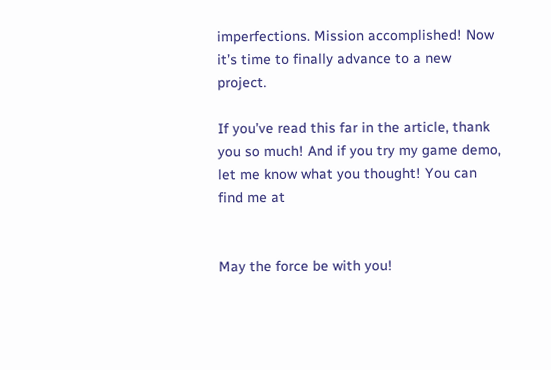imperfections. Mission accomplished! Now it’s time to finally advance to a new project.

If you’ve read this far in the article, thank you so much! And if you try my game demo, let me know what you thought! You can find me at


May the force be with you!